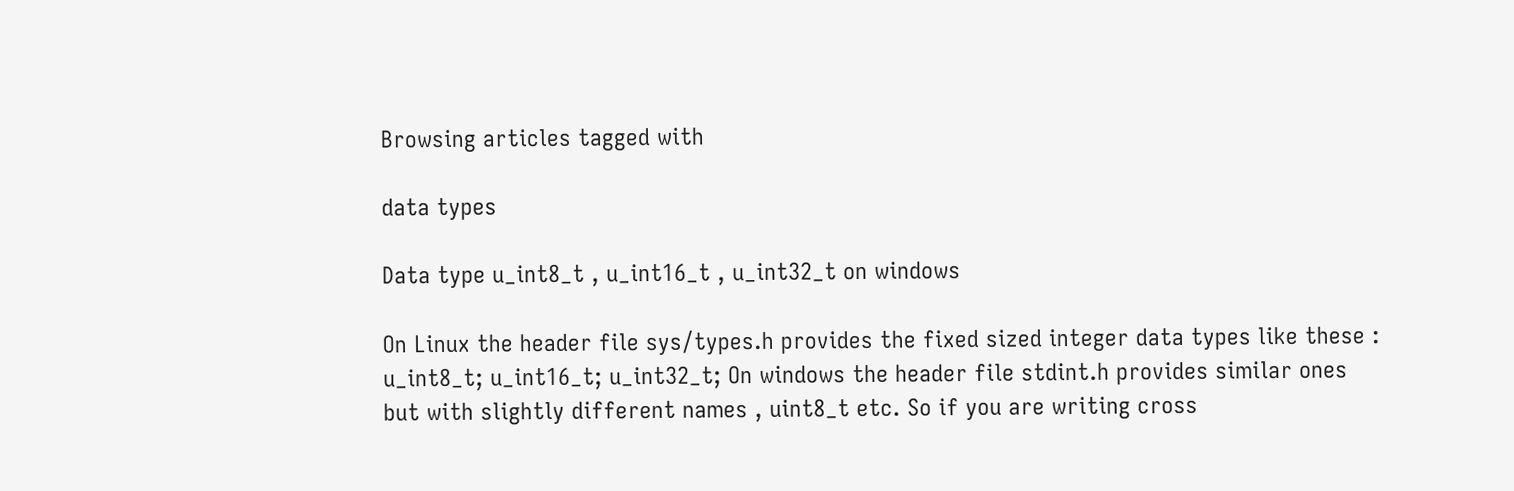Browsing articles tagged with

data types

Data type u_int8_t , u_int16_t , u_int32_t on windows

On Linux the header file sys/types.h provides the fixed sized integer data types like these : u_int8_t; u_int16_t; u_int32_t; On windows the header file stdint.h provides similar ones but with slightly different names , uint8_t etc. So if you are writing cross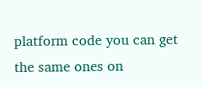platform code you can get the same ones on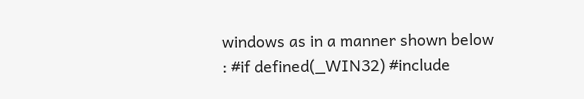windows as in a manner shown below : #if defined(_WIN32) #include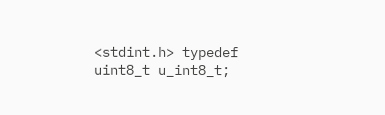<stdint.h> typedef uint8_t u_int8_t;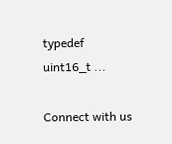typedef uint16_t ...

Connect with us